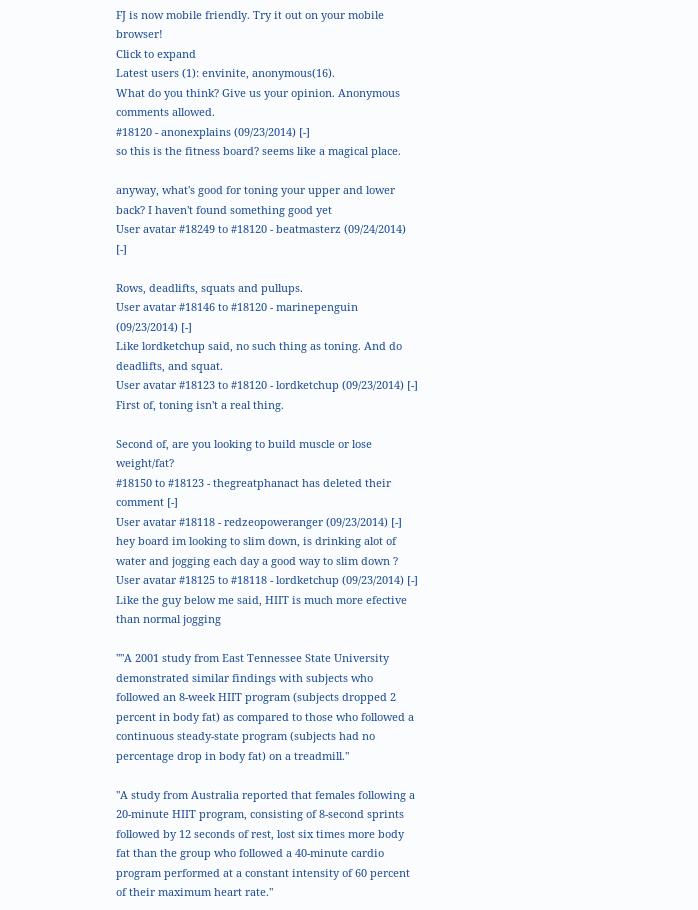FJ is now mobile friendly. Try it out on your mobile browser!
Click to expand
Latest users (1): envinite, anonymous(16).
What do you think? Give us your opinion. Anonymous comments allowed.
#18120 - anonexplains (09/23/2014) [-]
so this is the fitness board? seems like a magical place.

anyway, what's good for toning your upper and lower back? I haven't found something good yet
User avatar #18249 to #18120 - beatmasterz (09/24/2014) [-]

Rows, deadlifts, squats and pullups.
User avatar #18146 to #18120 - marinepenguin (09/23/2014) [-]
Like lordketchup said, no such thing as toning. And do deadlifts, and squat.
User avatar #18123 to #18120 - lordketchup (09/23/2014) [-]
First of, toning isn't a real thing.

Second of, are you looking to build muscle or lose weight/fat?
#18150 to #18123 - thegreatphanact has deleted their comment [-]
User avatar #18118 - redzeopoweranger (09/23/2014) [-]
hey board im looking to slim down, is drinking alot of water and jogging each day a good way to slim down ?
User avatar #18125 to #18118 - lordketchup (09/23/2014) [-]
Like the guy below me said, HIIT is much more efective than normal jogging

""A 2001 study from East Tennessee State University demonstrated similar findings with subjects who followed an 8-week HIIT program (subjects dropped 2 percent in body fat) as compared to those who followed a continuous steady-state program (subjects had no percentage drop in body fat) on a treadmill."

"A study from Australia reported that females following a 20-minute HIIT program, consisting of 8-second sprints followed by 12 seconds of rest, lost six times more body fat than the group who followed a 40-minute cardio program performed at a constant intensity of 60 percent of their maximum heart rate."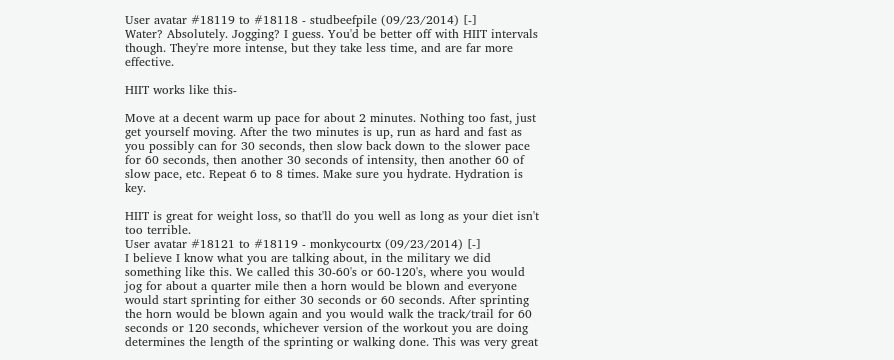User avatar #18119 to #18118 - studbeefpile (09/23/2014) [-]
Water? Absolutely. Jogging? I guess. You'd be better off with HIIT intervals though. They're more intense, but they take less time, and are far more effective.

HIIT works like this-

Move at a decent warm up pace for about 2 minutes. Nothing too fast, just get yourself moving. After the two minutes is up, run as hard and fast as you possibly can for 30 seconds, then slow back down to the slower pace for 60 seconds, then another 30 seconds of intensity, then another 60 of slow pace, etc. Repeat 6 to 8 times. Make sure you hydrate. Hydration is key.

HIIT is great for weight loss, so that'll do you well as long as your diet isn't too terrible.
User avatar #18121 to #18119 - monkycourtx (09/23/2014) [-]
I believe I know what you are talking about, in the military we did something like this. We called this 30-60's or 60-120's, where you would jog for about a quarter mile then a horn would be blown and everyone would start sprinting for either 30 seconds or 60 seconds. After sprinting the horn would be blown again and you would walk the track/trail for 60 seconds or 120 seconds, whichever version of the workout you are doing determines the length of the sprinting or walking done. This was very great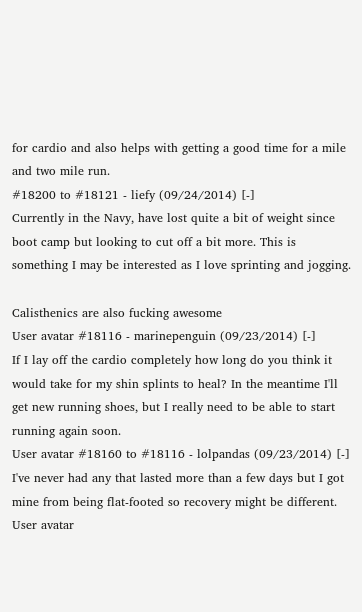for cardio and also helps with getting a good time for a mile and two mile run.
#18200 to #18121 - liefy (09/24/2014) [-]
Currently in the Navy, have lost quite a bit of weight since boot camp but looking to cut off a bit more. This is something I may be interested as I love sprinting and jogging.

Calisthenics are also fucking awesome
User avatar #18116 - marinepenguin (09/23/2014) [-]
If I lay off the cardio completely how long do you think it would take for my shin splints to heal? In the meantime I'll get new running shoes, but I really need to be able to start running again soon.
User avatar #18160 to #18116 - lolpandas (09/23/2014) [-]
I've never had any that lasted more than a few days but I got mine from being flat-footed so recovery might be different.
User avatar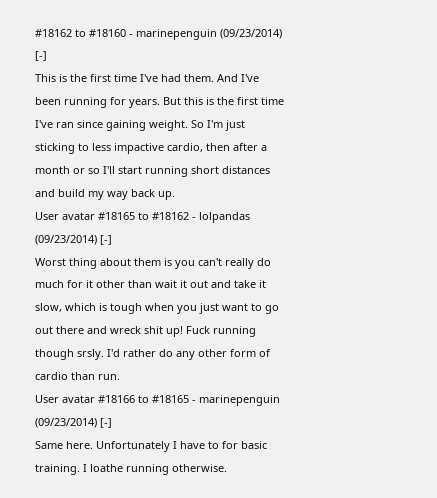#18162 to #18160 - marinepenguin (09/23/2014) [-]
This is the first time I've had them. And I've been running for years. But this is the first time I've ran since gaining weight. So I'm just sticking to less impactive cardio, then after a month or so I'll start running short distances and build my way back up.
User avatar #18165 to #18162 - lolpandas (09/23/2014) [-]
Worst thing about them is you can't really do much for it other than wait it out and take it slow, which is tough when you just want to go out there and wreck shit up! Fuck running though srsly. I'd rather do any other form of cardio than run.
User avatar #18166 to #18165 - marinepenguin (09/23/2014) [-]
Same here. Unfortunately I have to for basic training. I loathe running otherwise.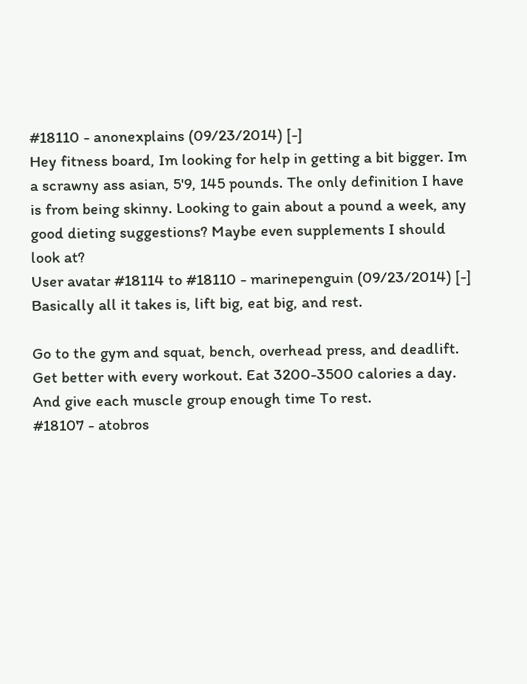#18110 - anonexplains (09/23/2014) [-]
Hey fitness board, Im looking for help in getting a bit bigger. Im a scrawny ass asian, 5'9, 145 pounds. The only definition I have is from being skinny. Looking to gain about a pound a week, any good dieting suggestions? Maybe even supplements I should look at?
User avatar #18114 to #18110 - marinepenguin (09/23/2014) [-]
Basically all it takes is, lift big, eat big, and rest.

Go to the gym and squat, bench, overhead press, and deadlift. Get better with every workout. Eat 3200-3500 calories a day. And give each muscle group enough time To rest.
#18107 - atobros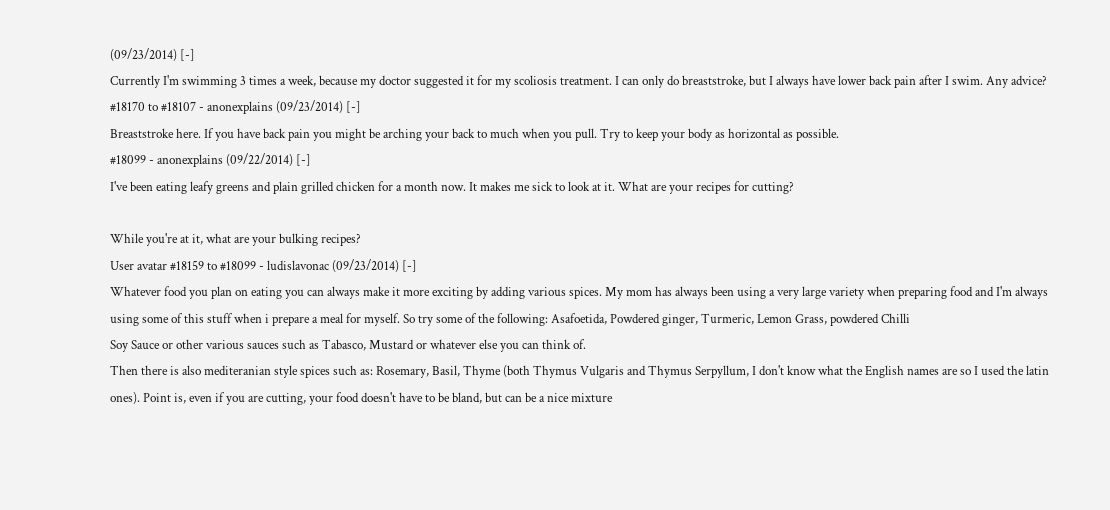(09/23/2014) [-]
Currently I'm swimming 3 times a week, because my doctor suggested it for my scoliosis treatment. I can only do breaststroke, but I always have lower back pain after I swim. Any advice?
#18170 to #18107 - anonexplains (09/23/2014) [-]
Breaststroke here. If you have back pain you might be arching your back to much when you pull. Try to keep your body as horizontal as possible.
#18099 - anonexplains (09/22/2014) [-]
I've been eating leafy greens and plain grilled chicken for a month now. It makes me sick to look at it. What are your recipes for cutting?

While you're at it, what are your bulking recipes?
User avatar #18159 to #18099 - ludislavonac (09/23/2014) [-]
Whatever food you plan on eating you can always make it more exciting by adding various spices. My mom has always been using a very large variety when preparing food and I'm always using some of this stuff when i prepare a meal for myself. So try some of the following: Asafoetida, Powdered ginger, Turmeric, Lemon Grass, powdered Chilli
Soy Sauce or other various sauces such as Tabasco, Mustard or whatever else you can think of.
Then there is also mediteranian style spices such as: Rosemary, Basil, Thyme (both Thymus Vulgaris and Thymus Serpyllum, I don't know what the English names are so I used the latin ones). Point is, even if you are cutting, your food doesn't have to be bland, but can be a nice mixture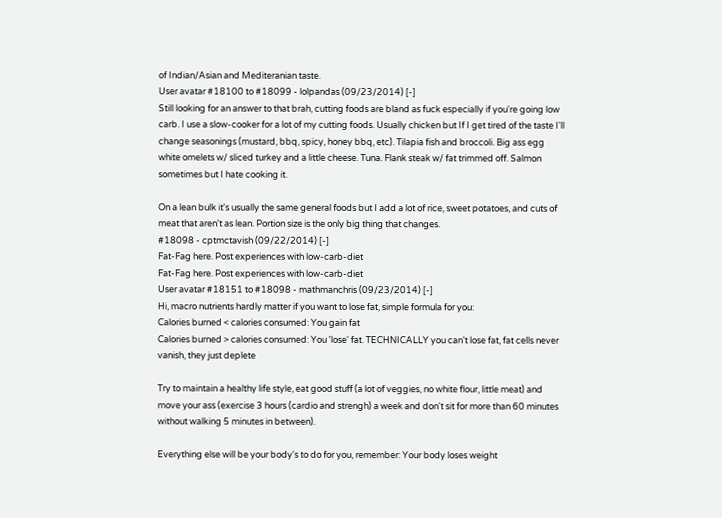of Indian/Asian and Mediteranian taste.
User avatar #18100 to #18099 - lolpandas (09/23/2014) [-]
Still looking for an answer to that brah, cutting foods are bland as fuck especially if you're going low carb. I use a slow-cooker for a lot of my cutting foods. Usually chicken but If I get tired of the taste I'll change seasonings (mustard, bbq, spicy, honey bbq, etc). Tilapia fish and broccoli. Big ass egg white omelets w/ sliced turkey and a little cheese. Tuna. Flank steak w/ fat trimmed off. Salmon sometimes but I hate cooking it.

On a lean bulk it's usually the same general foods but I add a lot of rice, sweet potatoes, and cuts of meat that aren't as lean. Portion size is the only big thing that changes.
#18098 - cptmctavish (09/22/2014) [-]
Fat-Fag here. Post experiences with low-carb-diet
Fat-Fag here. Post experiences with low-carb-diet
User avatar #18151 to #18098 - mathmanchris (09/23/2014) [-]
Hi, macro nutrients hardly matter if you want to lose fat, simple formula for you:
Calories burned < calories consumed: You gain fat
Calories burned > calories consumed: You 'lose' fat. TECHNICALLY you can't lose fat, fat cells never vanish, they just deplete

Try to maintain a healthy life style, eat good stuff (a lot of veggies, no white flour, little meat) and move your ass (exercise 3 hours (cardio and strengh) a week and don't sit for more than 60 minutes without walking 5 minutes in between).

Everything else will be your body's to do for you, remember: Your body loses weight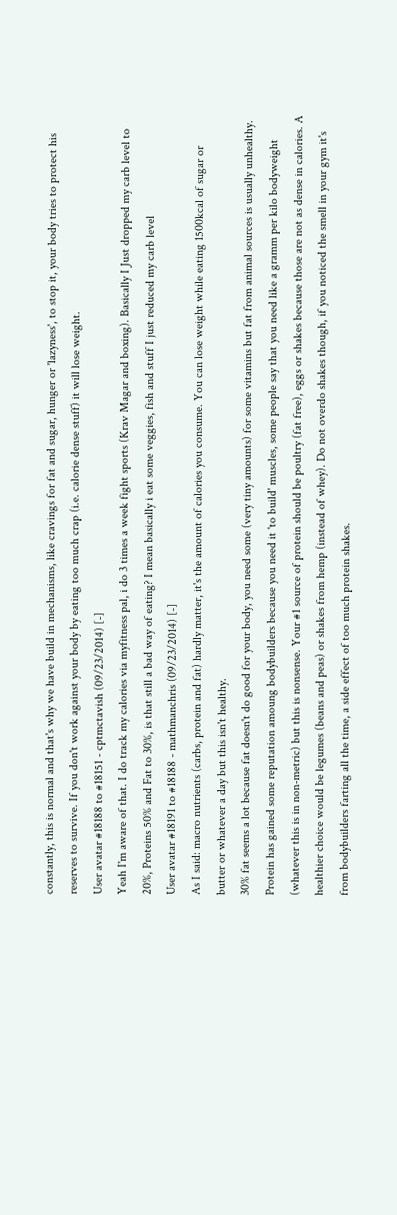constantly, this is normal and that's why we have build in mechanisms, like cravings for fat and sugar, hunger or 'lazyness', to stop it, your body tries to protect his reserves to survive. If you don't work against your body by eating too much crap (i.e. calorie dense stuff) it will lose weight.
User avatar #18188 to #18151 - cptmctavish (09/23/2014) [-]
Yeah I'm aware of that. I do track my calories via myfitness pal, i do 3 times a week fight sports (Krav Magar and boxing). Basically I Just dropped my carb level to 20%, Proteins 50% and Fat to 30%, is that still a bad way of eating? I mean basically i eat some veggies, fish and stuff I just reduced my carb level
User avatar #18191 to #18188 - mathmanchris (09/23/2014) [-]
As I said: macro nutrients (carbs, protein and fat) hardly matter, it's the amount of calories you consume. You can lose weight while eating 1500kcal of sugar or butter or whatever a day but this isn't healthy.
30% fat seems a lot because fat doesn't do good for your body, you need some (very tiny amounts) for some vitamins but fat from animal sources is usually unhealthy.
Protein has gained some reputation amoung bodybuilders because you need it 'to build' muscles, some people say that you need like a gramm per kilo bodyweight (whatever this is in non-metric) but this is nonsense. Your #1 source of protein should be poultry (fat free), eggs or shakes because those are not as dense in calories. A healthier choice would be legumes (beans and peas) or shakes from hemp (instead of whey). Do not overdo shakes though, if you noticed the smell in your gym it's from bodybuilders farting all the time, a side effect of too much protein shakes.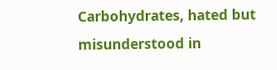Carbohydrates, hated but misunderstood in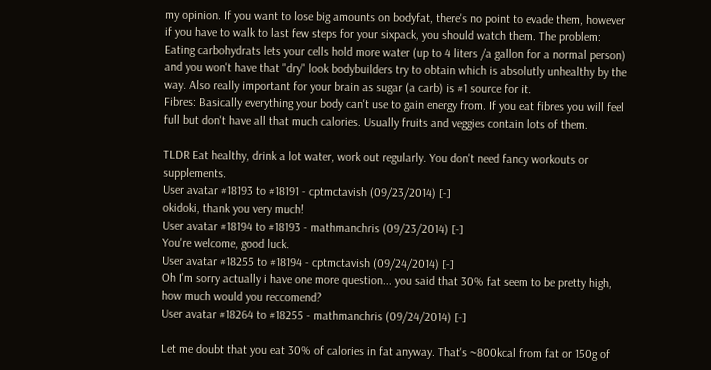my opinion. If you want to lose big amounts on bodyfat, there's no point to evade them, however if you have to walk to last few steps for your sixpack, you should watch them. The problem: Eating carbohydrats lets your cells hold more water (up to 4 liters /a gallon for a normal person) and you won't have that "dry" look bodybuilders try to obtain which is absolutly unhealthy by the way. Also really important for your brain as sugar (a carb) is #1 source for it.
Fibres: Basically everything your body can't use to gain energy from. If you eat fibres you will feel full but don't have all that much calories. Usually fruits and veggies contain lots of them.

TLDR Eat healthy, drink a lot water, work out regularly. You don't need fancy workouts or supplements.
User avatar #18193 to #18191 - cptmctavish (09/23/2014) [-]
okidoki, thank you very much!
User avatar #18194 to #18193 - mathmanchris (09/23/2014) [-]
You're welcome, good luck.
User avatar #18255 to #18194 - cptmctavish (09/24/2014) [-]
Oh I'm sorry actually i have one more question... you said that 30% fat seem to be pretty high, how much would you reccomend?
User avatar #18264 to #18255 - mathmanchris (09/24/2014) [-]

Let me doubt that you eat 30% of calories in fat anyway. That's ~800kcal from fat or 150g of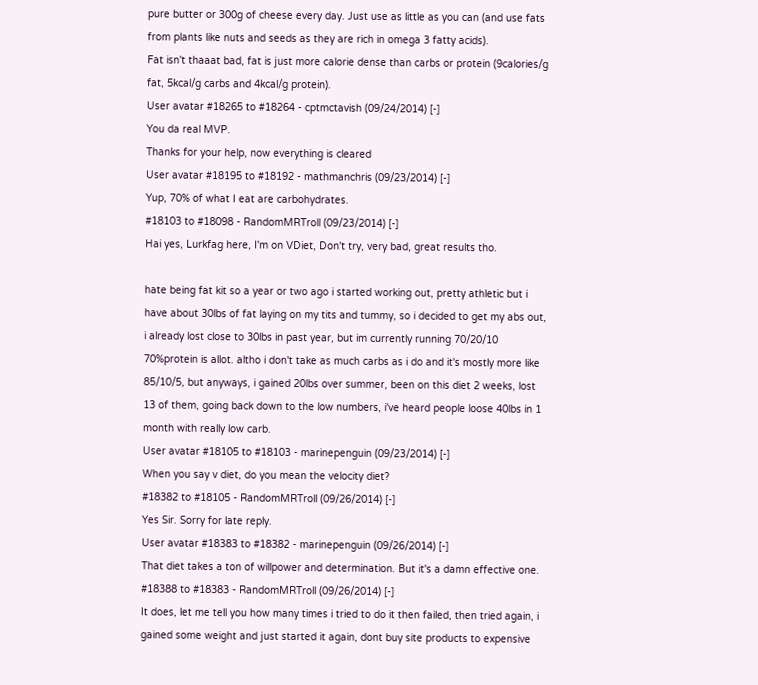pure butter or 300g of cheese every day. Just use as little as you can (and use fats from plants like nuts and seeds as they are rich in omega 3 fatty acids).
Fat isn't thaaat bad, fat is just more calorie dense than carbs or protein (9calories/g fat, 5kcal/g carbs and 4kcal/g protein).
User avatar #18265 to #18264 - cptmctavish (09/24/2014) [-]
You da real MVP.
Thanks for your help, now everything is cleared
User avatar #18195 to #18192 - mathmanchris (09/23/2014) [-]
Yup, 70% of what I eat are carbohydrates.
#18103 to #18098 - RandomMRTroll (09/23/2014) [-]
Hai yes, Lurkfag here, I'm on VDiet, Don't try, very bad, great results tho.

hate being fat kit so a year or two ago i started working out, pretty athletic but i have about 30lbs of fat laying on my tits and tummy, so i decided to get my abs out, i already lost close to 30lbs in past year, but im currently running 70/20/10 70%protein is allot. altho i don't take as much carbs as i do and it's mostly more like 85/10/5, but anyways, i gained 20lbs over summer, been on this diet 2 weeks, lost 13 of them, going back down to the low numbers, i've heard people loose 40lbs in 1 month with really low carb.
User avatar #18105 to #18103 - marinepenguin (09/23/2014) [-]
When you say v diet, do you mean the velocity diet?
#18382 to #18105 - RandomMRTroll (09/26/2014) [-]
Yes Sir. Sorry for late reply.
User avatar #18383 to #18382 - marinepenguin (09/26/2014) [-]
That diet takes a ton of willpower and determination. But it's a damn effective one.
#18388 to #18383 - RandomMRTroll (09/26/2014) [-]
It does, let me tell you how many times i tried to do it then failed, then tried again, i gained some weight and just started it again, dont buy site products to expensive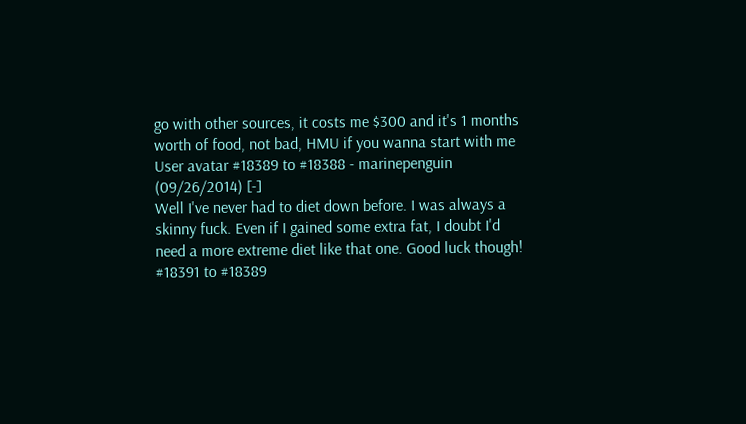go with other sources, it costs me $300 and it's 1 months worth of food, not bad, HMU if you wanna start with me
User avatar #18389 to #18388 - marinepenguin (09/26/2014) [-]
Well I've never had to diet down before. I was always a skinny fuck. Even if I gained some extra fat, I doubt I'd need a more extreme diet like that one. Good luck though!
#18391 to #18389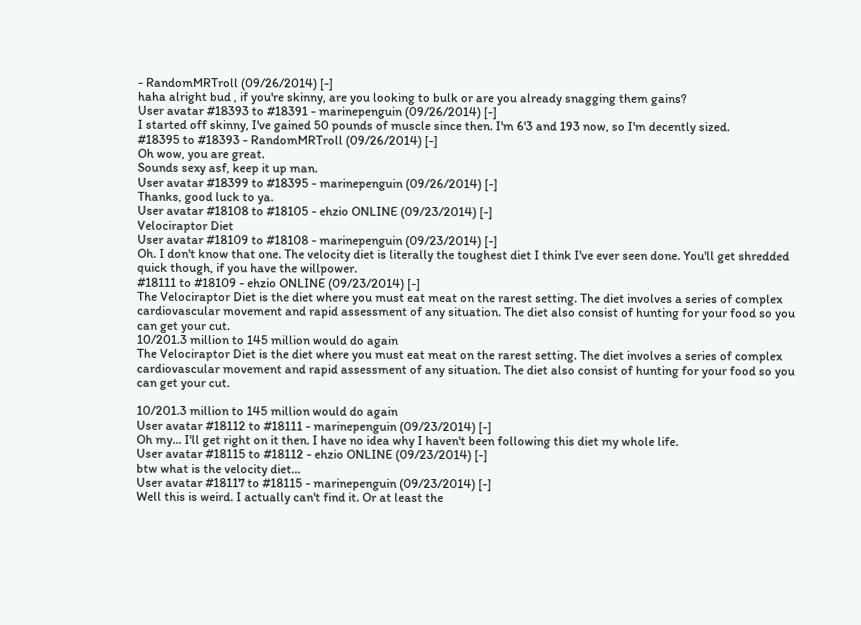- RandomMRTroll (09/26/2014) [-]
haha alright bud , if you're skinny, are you looking to bulk or are you already snagging them gains?
User avatar #18393 to #18391 - marinepenguin (09/26/2014) [-]
I started off skinny, I've gained 50 pounds of muscle since then. I'm 6'3 and 193 now, so I'm decently sized.
#18395 to #18393 - RandomMRTroll (09/26/2014) [-]
Oh wow, you are great.
Sounds sexy asf, keep it up man.
User avatar #18399 to #18395 - marinepenguin (09/26/2014) [-]
Thanks, good luck to ya.
User avatar #18108 to #18105 - ehzio ONLINE (09/23/2014) [-]
Velociraptor Diet
User avatar #18109 to #18108 - marinepenguin (09/23/2014) [-]
Oh. I don't know that one. The velocity diet is literally the toughest diet I think I've ever seen done. You'll get shredded quick though, if you have the willpower.
#18111 to #18109 - ehzio ONLINE (09/23/2014) [-]
The Velociraptor Diet is the diet where you must eat meat on the rarest setting. The diet involves a series of complex cardiovascular movement and rapid assessment of any situation. The diet also consist of hunting for your food so you can get your cut.
10/201.3 million to 145 million would do again
The Velociraptor Diet is the diet where you must eat meat on the rarest setting. The diet involves a series of complex cardiovascular movement and rapid assessment of any situation. The diet also consist of hunting for your food so you can get your cut.

10/201.3 million to 145 million would do again
User avatar #18112 to #18111 - marinepenguin (09/23/2014) [-]
Oh my... I'll get right on it then. I have no idea why I haven't been following this diet my whole life.
User avatar #18115 to #18112 - ehzio ONLINE (09/23/2014) [-]
btw what is the velocity diet...
User avatar #18117 to #18115 - marinepenguin (09/23/2014) [-]
Well this is weird. I actually can't find it. Or at least the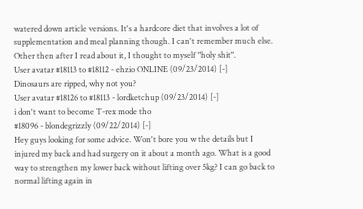watered down article versions. It's a hardcore diet that involves a lot of supplementation and meal planning though. I can't remember much else. Other then after I read about it, I thought to myself "holy shit".
User avatar #18113 to #18112 - ehzio ONLINE (09/23/2014) [-]
Dinosaurs are ripped, why not you?
User avatar #18126 to #18113 - lordketchup (09/23/2014) [-]
i don't want to become T-rex mode tho
#18096 - blondegrizzly (09/22/2014) [-]
Hey guys looking for some advice. Won't bore you w the details but I injured my back and had surgery on it about a month ago. What is a good way to strengthen my lower back without lifting over 5kg? I can go back to normal lifting again in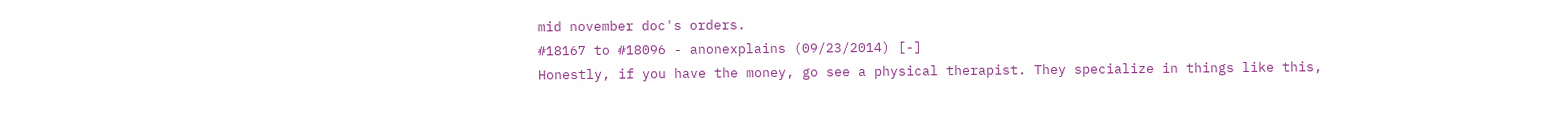mid november doc's orders.
#18167 to #18096 - anonexplains (09/23/2014) [-]
Honestly, if you have the money, go see a physical therapist. They specialize in things like this,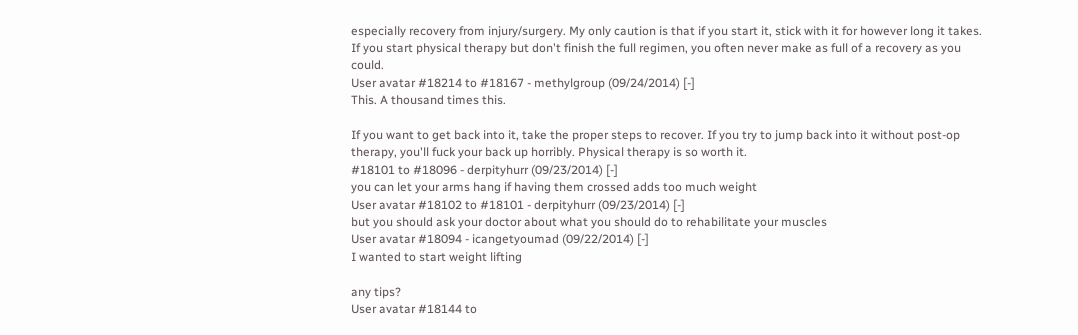especially recovery from injury/surgery. My only caution is that if you start it, stick with it for however long it takes. If you start physical therapy but don't finish the full regimen, you often never make as full of a recovery as you could.
User avatar #18214 to #18167 - methylgroup (09/24/2014) [-]
This. A thousand times this.

If you want to get back into it, take the proper steps to recover. If you try to jump back into it without post-op therapy, you'll fuck your back up horribly. Physical therapy is so worth it.
#18101 to #18096 - derpityhurr (09/23/2014) [-]
you can let your arms hang if having them crossed adds too much weight
User avatar #18102 to #18101 - derpityhurr (09/23/2014) [-]
but you should ask your doctor about what you should do to rehabilitate your muscles
User avatar #18094 - icangetyoumad (09/22/2014) [-]
I wanted to start weight lifting

any tips?
User avatar #18144 to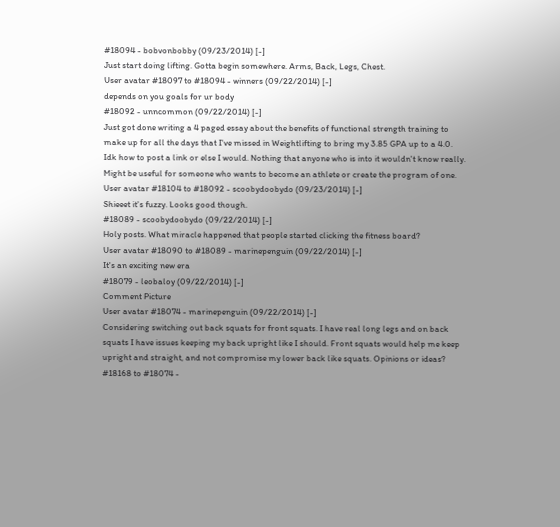#18094 - bobvonbobby (09/23/2014) [-]
Just start doing lifting. Gotta begin somewhere. Arms, Back, Legs, Chest.
User avatar #18097 to #18094 - winners (09/22/2014) [-]
depends on you goals for ur body
#18092 - unncommon (09/22/2014) [-]
Just got done writing a 4 paged essay about the benefits of functional strength training to make up for all the days that I've missed in Weightlifting to bring my 3.85 GPA up to a 4.0.
Idk how to post a link or else I would. Nothing that anyone who is into it wouldn't know really. Might be useful for someone who wants to become an athlete or create the program of one.
User avatar #18104 to #18092 - scoobydoobydo (09/23/2014) [-]
Shieeet it's fuzzy. Looks good though.
#18089 - scoobydoobydo (09/22/2014) [-]
Holy posts. What miracle happened that people started clicking the fitness board?
User avatar #18090 to #18089 - marinepenguin (09/22/2014) [-]
It's an exciting new era
#18079 - leobaloy (09/22/2014) [-]
Comment Picture
User avatar #18074 - marinepenguin (09/22/2014) [-]
Considering switching out back squats for front squats. I have real long legs and on back squats I have issues keeping my back upright like I should. Front squats would help me keep upright and straight, and not compromise my lower back like squats. Opinions or ideas?
#18168 to #18074 -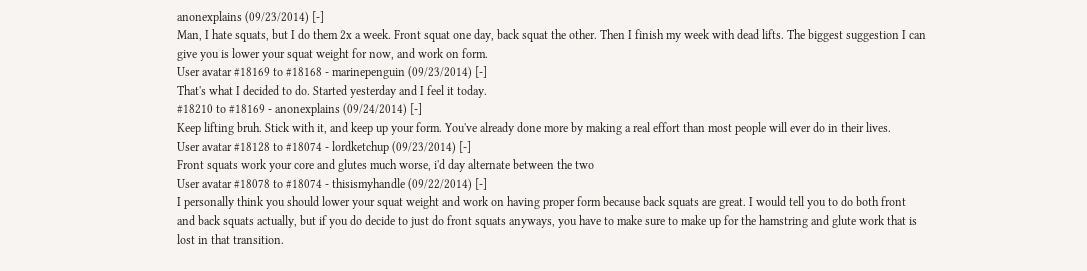anonexplains (09/23/2014) [-]
Man, I hate squats, but I do them 2x a week. Front squat one day, back squat the other. Then I finish my week with dead lifts. The biggest suggestion I can give you is lower your squat weight for now, and work on form.
User avatar #18169 to #18168 - marinepenguin (09/23/2014) [-]
That's what I decided to do. Started yesterday and I feel it today.
#18210 to #18169 - anonexplains (09/24/2014) [-]
Keep lifting bruh. Stick with it, and keep up your form. You've already done more by making a real effort than most people will ever do in their lives.
User avatar #18128 to #18074 - lordketchup (09/23/2014) [-]
Front squats work your core and glutes much worse, i'd day alternate between the two
User avatar #18078 to #18074 - thisismyhandle (09/22/2014) [-]
I personally think you should lower your squat weight and work on having proper form because back squats are great. I would tell you to do both front and back squats actually, but if you do decide to just do front squats anyways, you have to make sure to make up for the hamstring and glute work that is lost in that transition.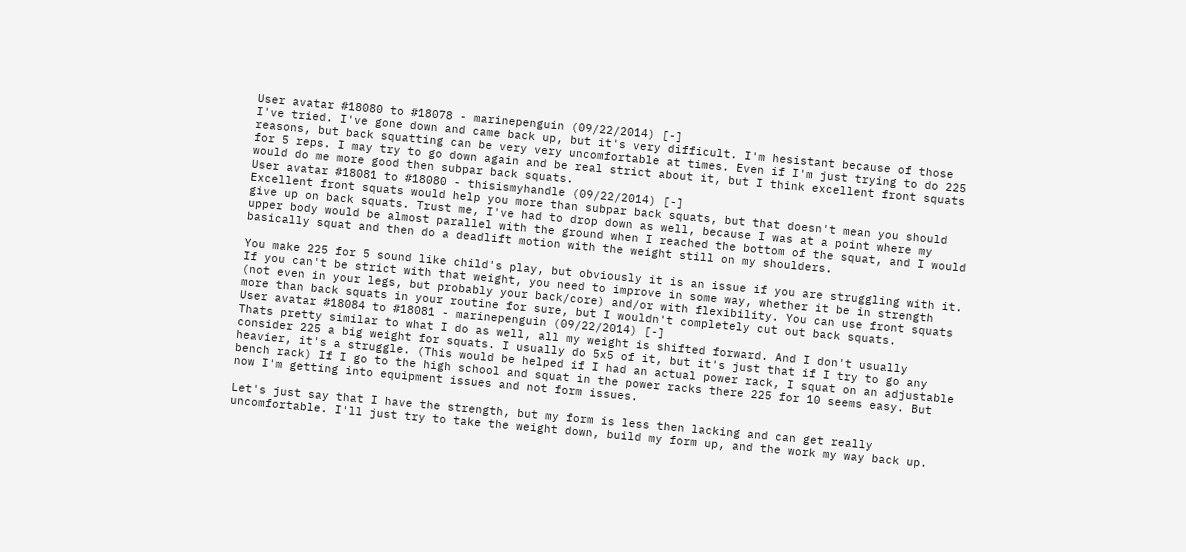User avatar #18080 to #18078 - marinepenguin (09/22/2014) [-]
I've tried. I've gone down and came back up, but it's very difficult. I'm hesistant because of those reasons, but back squatting can be very very uncomfortable at times. Even if I'm just trying to do 225 for 5 reps. I may try to go down again and be real strict about it, but I think excellent front squats would do me more good then subpar back squats.
User avatar #18081 to #18080 - thisismyhandle (09/22/2014) [-]
Excellent front squats would help you more than subpar back squats, but that doesn't mean you should give up on back squats. Trust me, I've had to drop down as well, because I was at a point where my upper body would be almost parallel with the ground when I reached the bottom of the squat, and I would basically squat and then do a deadlift motion with the weight still on my shoulders.

You make 225 for 5 sound like child's play, but obviously it is an issue if you are struggling with it. If you can't be strict with that weight, you need to improve in some way, whether it be in strength (not even in your legs, but probably your back/core) and/or with flexibility. You can use front squats more than back squats in your routine for sure, but I wouldn't completely cut out back squats.
User avatar #18084 to #18081 - marinepenguin (09/22/2014) [-]
Thats pretty similar to what I do as well, all my weight is shifted forward. And I don't usually consider 225 a big weight for squats. I usually do 5x5 of it, but it's just that if I try to go any heavier, it's a struggle. (This would be helped if I had an actual power rack, I squat on an adjustable bench rack) If I go to the high school and squat in the power racks there 225 for 10 seems easy. But now I'm getting into equipment issues and not form issues.

Let's just say that I have the strength, but my form is less then lacking and can get really uncomfortable. I'll just try to take the weight down, build my form up, and the work my way back up.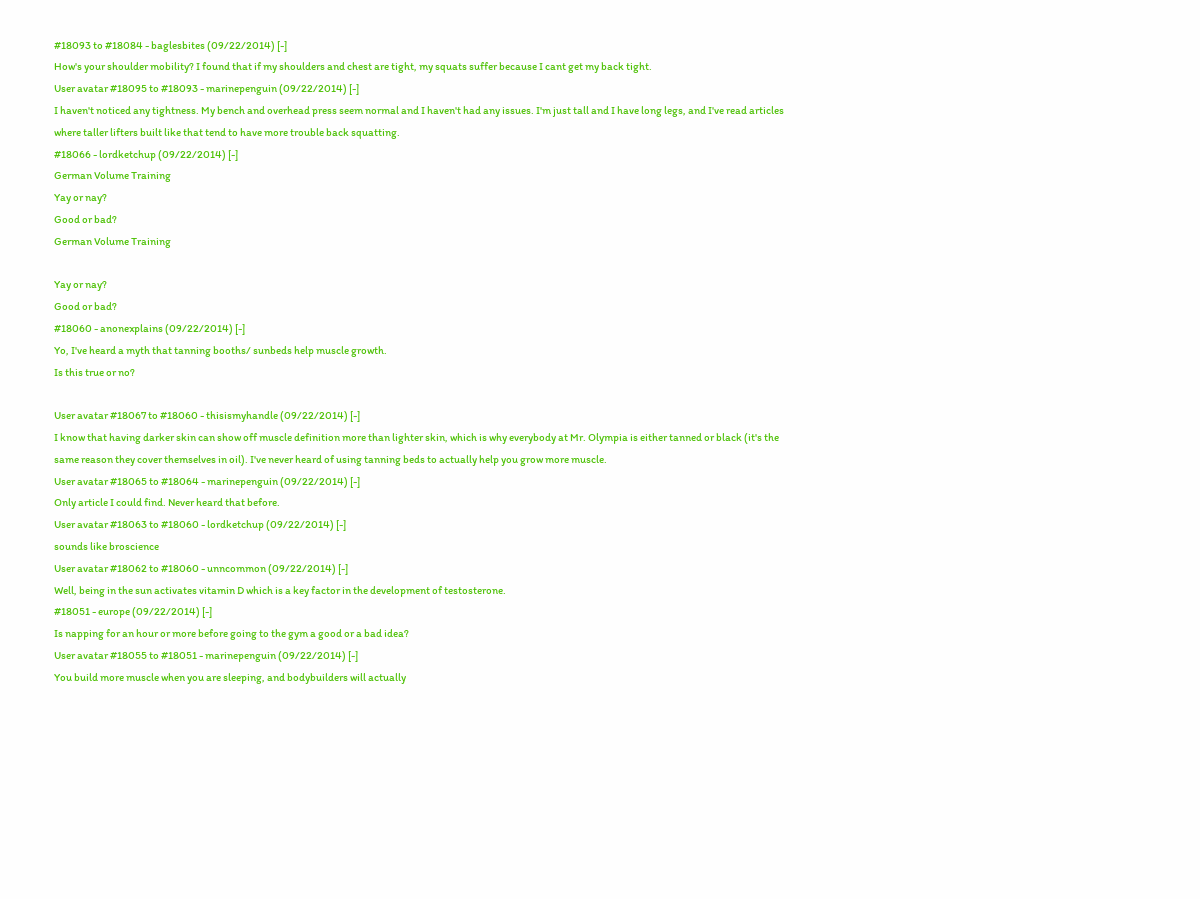#18093 to #18084 - baglesbites (09/22/2014) [-]
How's your shoulder mobility? I found that if my shoulders and chest are tight, my squats suffer because I cant get my back tight.
User avatar #18095 to #18093 - marinepenguin (09/22/2014) [-]
I haven't noticed any tightness. My bench and overhead press seem normal and I haven't had any issues. I'm just tall and I have long legs, and I've read articles where taller lifters built like that tend to have more trouble back squatting.
#18066 - lordketchup (09/22/2014) [-]
German Volume Training
Yay or nay?
Good or bad?
German Volume Training

Yay or nay?
Good or bad?
#18060 - anonexplains (09/22/2014) [-]
Yo, I've heard a myth that tanning booths/ sunbeds help muscle growth.
Is this true or no?

User avatar #18067 to #18060 - thisismyhandle (09/22/2014) [-]
I know that having darker skin can show off muscle definition more than lighter skin, which is why everybody at Mr. Olympia is either tanned or black (it's the same reason they cover themselves in oil). I've never heard of using tanning beds to actually help you grow more muscle.
User avatar #18065 to #18064 - marinepenguin (09/22/2014) [-]
Only article I could find. Never heard that before.
User avatar #18063 to #18060 - lordketchup (09/22/2014) [-]
sounds like broscience
User avatar #18062 to #18060 - unncommon (09/22/2014) [-]
Well, being in the sun activates vitamin D which is a key factor in the development of testosterone.
#18051 - europe (09/22/2014) [-]
Is napping for an hour or more before going to the gym a good or a bad idea?
User avatar #18055 to #18051 - marinepenguin (09/22/2014) [-]
You build more muscle when you are sleeping, and bodybuilders will actually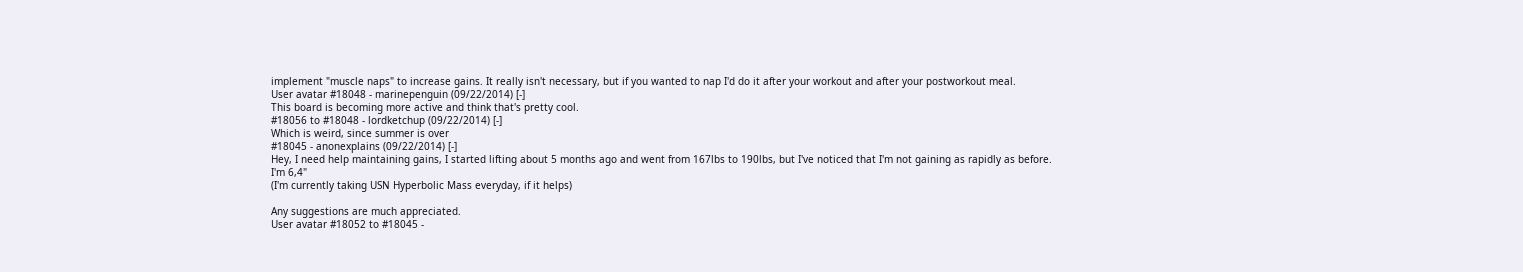implement "muscle naps" to increase gains. It really isn't necessary, but if you wanted to nap I'd do it after your workout and after your postworkout meal.
User avatar #18048 - marinepenguin (09/22/2014) [-]
This board is becoming more active and think that's pretty cool.
#18056 to #18048 - lordketchup (09/22/2014) [-]
Which is weird, since summer is over
#18045 - anonexplains (09/22/2014) [-]
Hey, I need help maintaining gains, I started lifting about 5 months ago and went from 167lbs to 190lbs, but I've noticed that I'm not gaining as rapidly as before.
I'm 6,4"
(I'm currently taking USN Hyperbolic Mass everyday, if it helps)

Any suggestions are much appreciated.
User avatar #18052 to #18045 -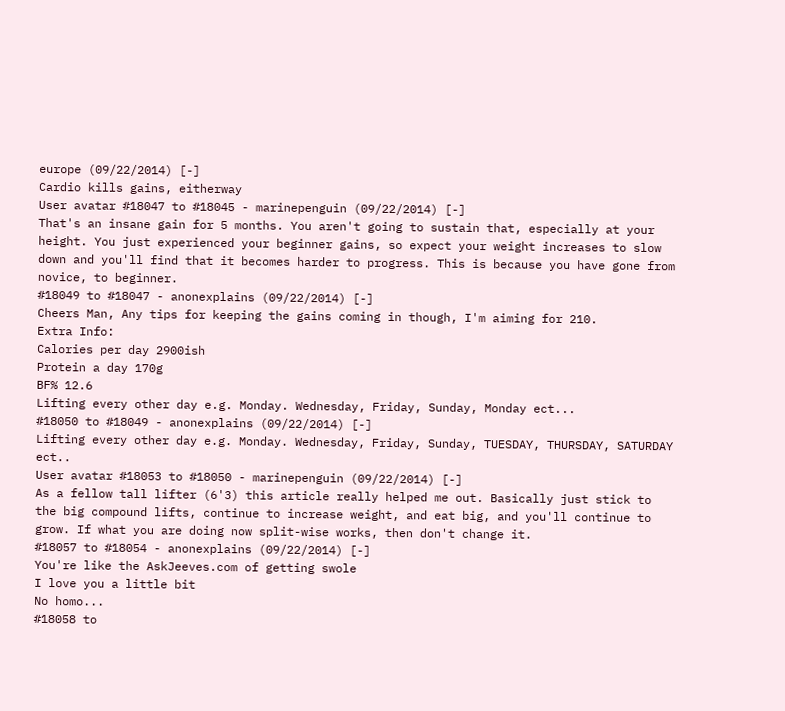europe (09/22/2014) [-]
Cardio kills gains, eitherway
User avatar #18047 to #18045 - marinepenguin (09/22/2014) [-]
That's an insane gain for 5 months. You aren't going to sustain that, especially at your height. You just experienced your beginner gains, so expect your weight increases to slow down and you'll find that it becomes harder to progress. This is because you have gone from novice, to beginner.
#18049 to #18047 - anonexplains (09/22/2014) [-]
Cheers Man, Any tips for keeping the gains coming in though, I'm aiming for 210.
Extra Info:
Calories per day 2900ish
Protein a day 170g
BF% 12.6
Lifting every other day e.g. Monday. Wednesday, Friday, Sunday, Monday ect...
#18050 to #18049 - anonexplains (09/22/2014) [-]
Lifting every other day e.g. Monday. Wednesday, Friday, Sunday, TUESDAY, THURSDAY, SATURDAY ect..
User avatar #18053 to #18050 - marinepenguin (09/22/2014) [-]
As a fellow tall lifter (6'3) this article really helped me out. Basically just stick to the big compound lifts, continue to increase weight, and eat big, and you'll continue to grow. If what you are doing now split-wise works, then don't change it.
#18057 to #18054 - anonexplains (09/22/2014) [-]
You're like the AskJeeves.com of getting swole
I love you a little bit
No homo...
#18058 to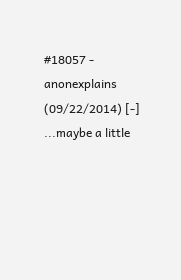#18057 - anonexplains (09/22/2014) [-]
...maybe a little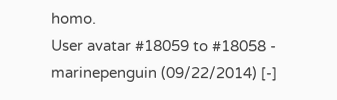homo.
User avatar #18059 to #18058 - marinepenguin (09/22/2014) [-]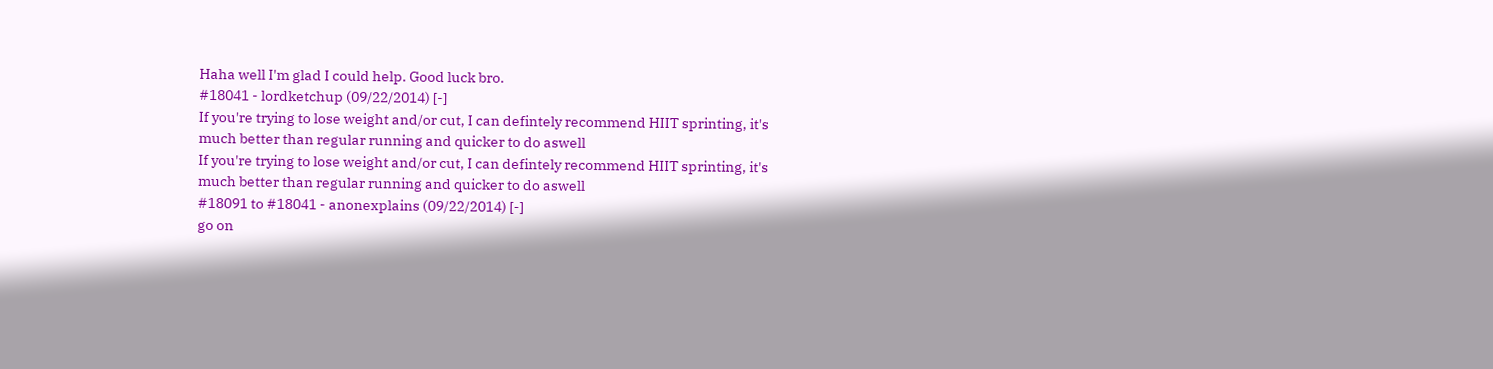Haha well I'm glad I could help. Good luck bro.
#18041 - lordketchup (09/22/2014) [-]
If you're trying to lose weight and/or cut, I can defintely recommend HIIT sprinting, it's much better than regular running and quicker to do aswell
If you're trying to lose weight and/or cut, I can defintely recommend HIIT sprinting, it's much better than regular running and quicker to do aswell
#18091 to #18041 - anonexplains (09/22/2014) [-]
go on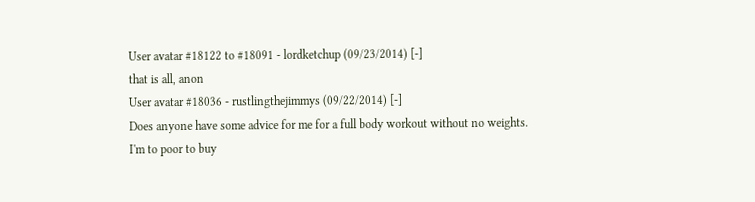User avatar #18122 to #18091 - lordketchup (09/23/2014) [-]
that is all, anon
User avatar #18036 - rustlingthejimmys (09/22/2014) [-]
Does anyone have some advice for me for a full body workout without no weights.
I'm to poor to buy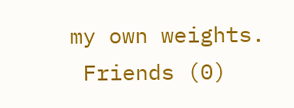my own weights.
 Friends (0)